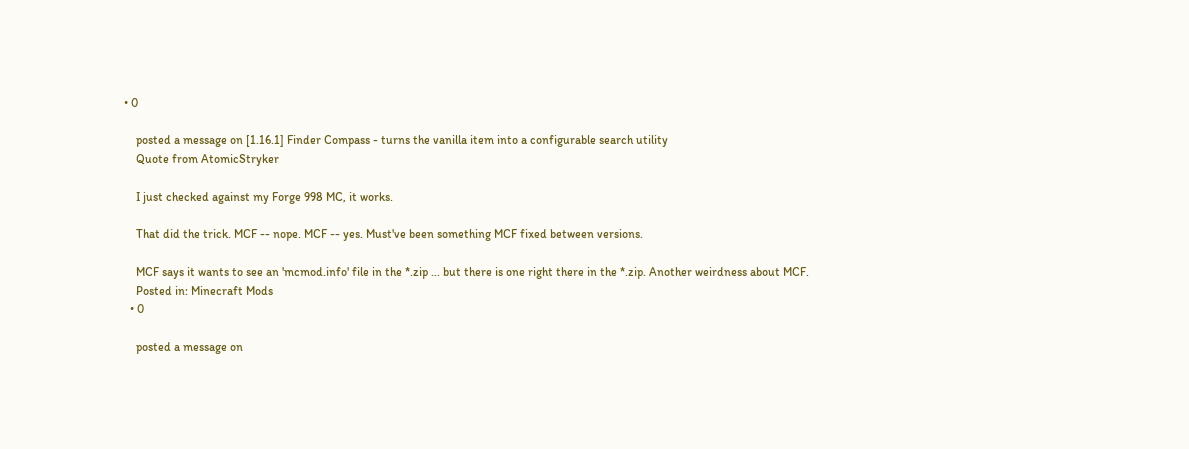• 0

    posted a message on [1.16.1] Finder Compass - turns the vanilla item into a configurable search utility
    Quote from AtomicStryker

    I just checked against my Forge 998 MC, it works.

    That did the trick. MCF -- nope. MCF -- yes. Must've been something MCF fixed between versions.

    MCF says it wants to see an 'mcmod.info' file in the *.zip ... but there is one right there in the *.zip. Another weirdness about MCF.
    Posted in: Minecraft Mods
  • 0

    posted a message on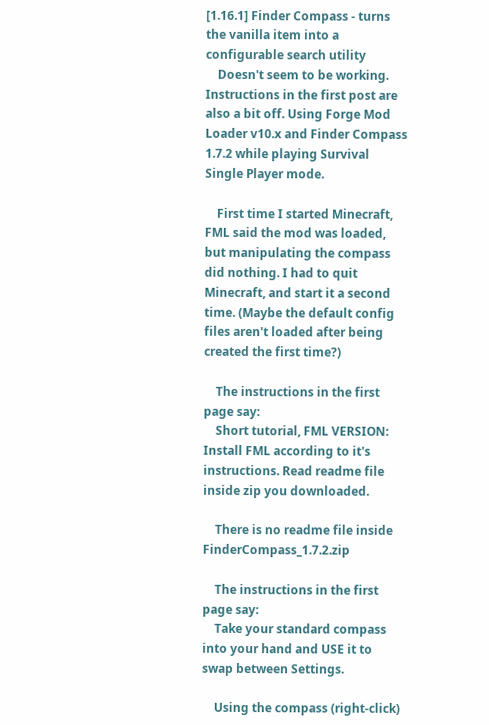[1.16.1] Finder Compass - turns the vanilla item into a configurable search utility
    Doesn't seem to be working. Instructions in the first post are also a bit off. Using Forge Mod Loader v10.x and Finder Compass 1.7.2 while playing Survival Single Player mode.

    First time I started Minecraft, FML said the mod was loaded, but manipulating the compass did nothing. I had to quit Minecraft, and start it a second time. (Maybe the default config files aren't loaded after being created the first time?)

    The instructions in the first page say:
    Short tutorial, FML VERSION: Install FML according to it's instructions. Read readme file inside zip you downloaded.

    There is no readme file inside FinderCompass_1.7.2.zip

    The instructions in the first page say:
    Take your standard compass into your hand and USE it to swap between Settings.

    Using the compass (right-click)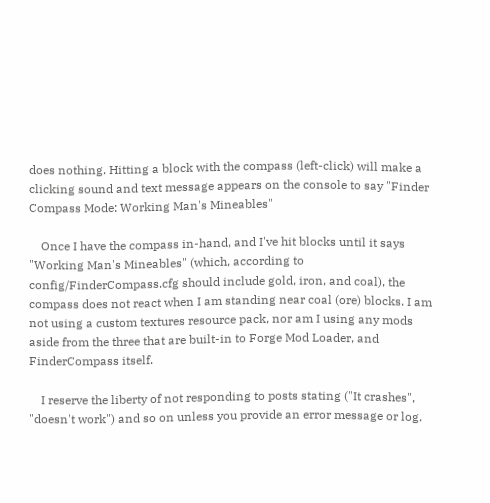does nothing. Hitting a block with the compass (left-click) will make a clicking sound and text message appears on the console to say "Finder Compass Mode: Working Man's Mineables"

    Once I have the compass in-hand, and I've hit blocks until it says "Working Man's Mineables" (which, according to config/FinderCompass.cfg should include gold, iron, and coal), the compass does not react when I am standing near coal (ore) blocks. I am not using a custom textures resource pack, nor am I using any mods aside from the three that are built-in to Forge Mod Loader, and FinderCompass itself.

    I reserve the liberty of not responding to posts stating ("It crashes", "doesn't work") and so on unless you provide an error message or log.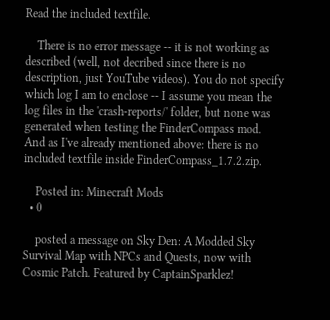Read the included textfile.

    There is no error message -- it is not working as described (well, not decribed since there is no description, just YouTube videos). You do not specify which log I am to enclose -- I assume you mean the log files in the 'crash-reports/' folder, but none was generated when testing the FinderCompass mod. And as I've already mentioned above: there is no included textfile inside FinderCompass_1.7.2.zip.

    Posted in: Minecraft Mods
  • 0

    posted a message on Sky Den: A Modded Sky Survival Map with NPCs and Quests, now with Cosmic Patch. Featured by CaptainSparklez!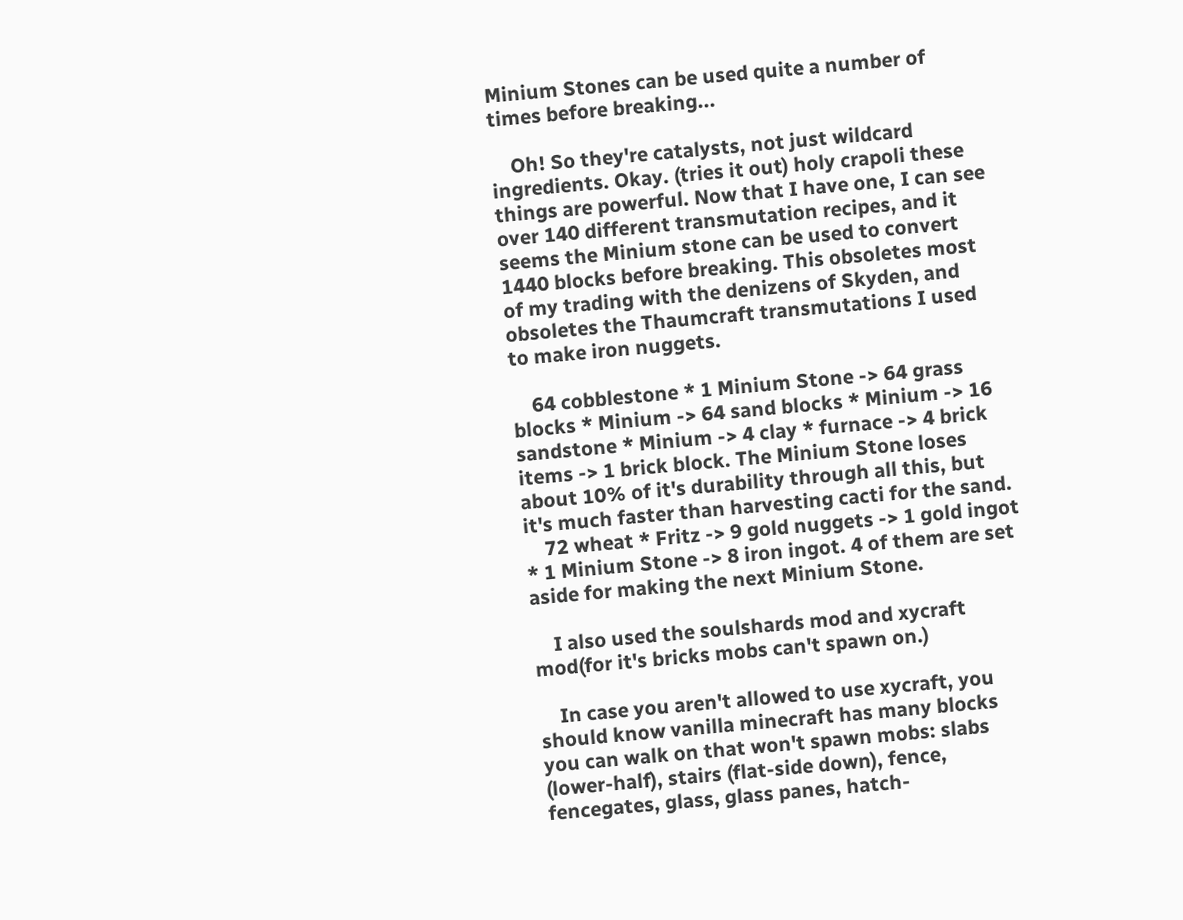Minium Stones can be used quite a number of times before breaking...

    Oh! So they're catalysts, not just wildcard ingredients. Okay. (tries it out) holy crapoli these things are powerful. Now that I have one, I can see over 140 different transmutation recipes, and it seems the Minium stone can be used to convert 1440 blocks before breaking. This obsoletes most of my trading with the denizens of Skyden, and obsoletes the Thaumcraft transmutations I used to make iron nuggets.

    64 cobblestone * 1 Minium Stone -> 64 grass blocks * Minium -> 64 sand blocks * Minium -> 16 sandstone * Minium -> 4 clay * furnace -> 4 brick items -> 1 brick block. The Minium Stone loses about 10% of it's durability through all this, but it's much faster than harvesting cacti for the sand.
    72 wheat * Fritz -> 9 gold nuggets -> 1 gold ingot * 1 Minium Stone -> 8 iron ingot. 4 of them are set aside for making the next Minium Stone.

    I also used the soulshards mod and xycraft mod(for it's bricks mobs can't spawn on.)

    In case you aren't allowed to use xycraft, you should know vanilla minecraft has many blocks you can walk on that won't spawn mobs: slabs (lower-half), stairs (flat-side down), fence, fencegates, glass, glass panes, hatch-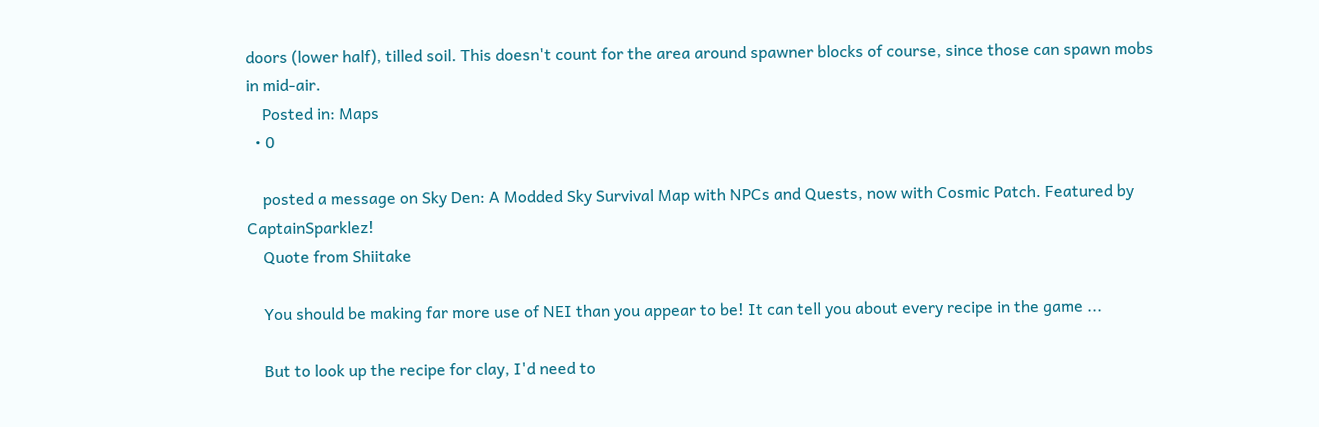doors (lower half), tilled soil. This doesn't count for the area around spawner blocks of course, since those can spawn mobs in mid-air.
    Posted in: Maps
  • 0

    posted a message on Sky Den: A Modded Sky Survival Map with NPCs and Quests, now with Cosmic Patch. Featured by CaptainSparklez!
    Quote from Shiitake

    You should be making far more use of NEI than you appear to be! It can tell you about every recipe in the game ...

    But to look up the recipe for clay, I'd need to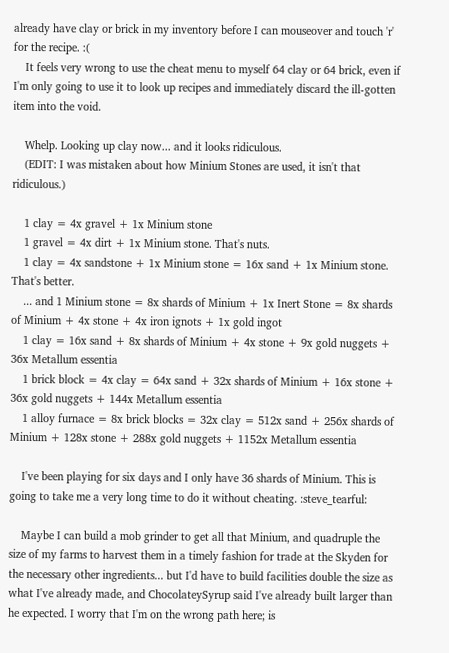already have clay or brick in my inventory before I can mouseover and touch 'r' for the recipe. :(
    It feels very wrong to use the cheat menu to myself 64 clay or 64 brick, even if I'm only going to use it to look up recipes and immediately discard the ill-gotten item into the void.

    Whelp. Looking up clay now... and it looks ridiculous.
    (EDIT: I was mistaken about how Minium Stones are used, it isn't that ridiculous.)

    1 clay = 4x gravel + 1x Minium stone
    1 gravel = 4x dirt + 1x Minium stone. That's nuts.
    1 clay = 4x sandstone + 1x Minium stone = 16x sand + 1x Minium stone. That's better.
    ... and 1 Minium stone = 8x shards of Minium + 1x Inert Stone = 8x shards of Minium + 4x stone + 4x iron ignots + 1x gold ingot
    1 clay = 16x sand + 8x shards of Minium + 4x stone + 9x gold nuggets + 36x Metallum essentia
    1 brick block = 4x clay = 64x sand + 32x shards of Minium + 16x stone + 36x gold nuggets + 144x Metallum essentia
    1 alloy furnace = 8x brick blocks = 32x clay = 512x sand + 256x shards of Minium + 128x stone + 288x gold nuggets + 1152x Metallum essentia

    I've been playing for six days and I only have 36 shards of Minium. This is going to take me a very long time to do it without cheating. :steve_tearful:

    Maybe I can build a mob grinder to get all that Minium, and quadruple the size of my farms to harvest them in a timely fashion for trade at the Skyden for the necessary other ingredients... but I'd have to build facilities double the size as what I've already made, and ChocolateySyrup said I've already built larger than he expected. I worry that I'm on the wrong path here; is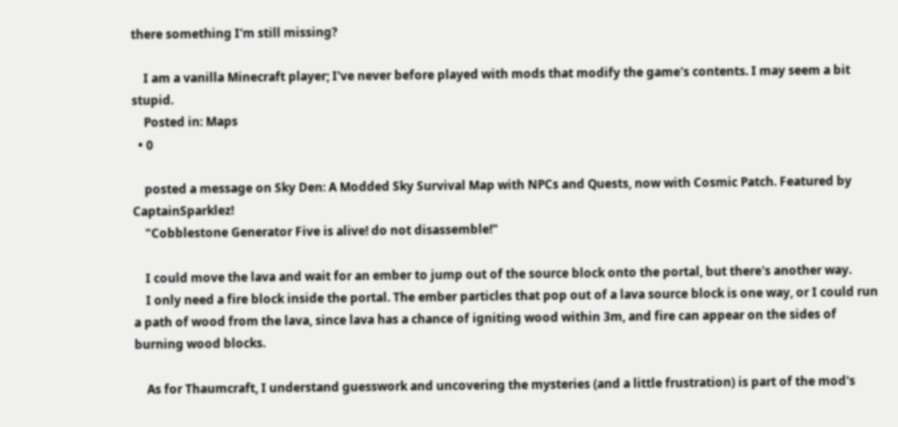there something I'm still missing?

    I am a vanilla Minecraft player; I've never before played with mods that modify the game's contents. I may seem a bit stupid.
    Posted in: Maps
  • 0

    posted a message on Sky Den: A Modded Sky Survival Map with NPCs and Quests, now with Cosmic Patch. Featured by CaptainSparklez!
    "Cobblestone Generator Five is alive! do not disassemble!"

    I could move the lava and wait for an ember to jump out of the source block onto the portal, but there's another way.
    I only need a fire block inside the portal. The ember particles that pop out of a lava source block is one way, or I could run a path of wood from the lava, since lava has a chance of igniting wood within 3m, and fire can appear on the sides of burning wood blocks.

    As for Thaumcraft, I understand guesswork and uncovering the mysteries (and a little frustration) is part of the mod's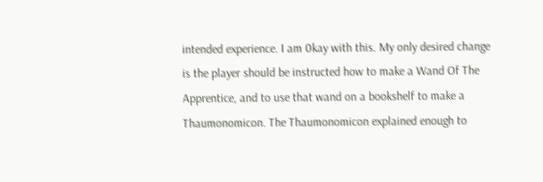intended experience. I am 0kay with this. My only desired change is the player should be instructed how to make a Wand Of The Apprentice, and to use that wand on a bookshelf to make a Thaumonomicon. The Thaumonomicon explained enough to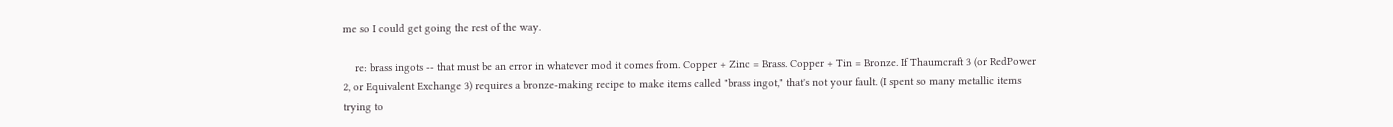me so I could get going the rest of the way.

    re: brass ingots -- that must be an error in whatever mod it comes from. Copper + Zinc = Brass. Copper + Tin = Bronze. If Thaumcraft 3 (or RedPower 2, or Equivalent Exchange 3) requires a bronze-making recipe to make items called "brass ingot," that's not your fault. (I spent so many metallic items trying to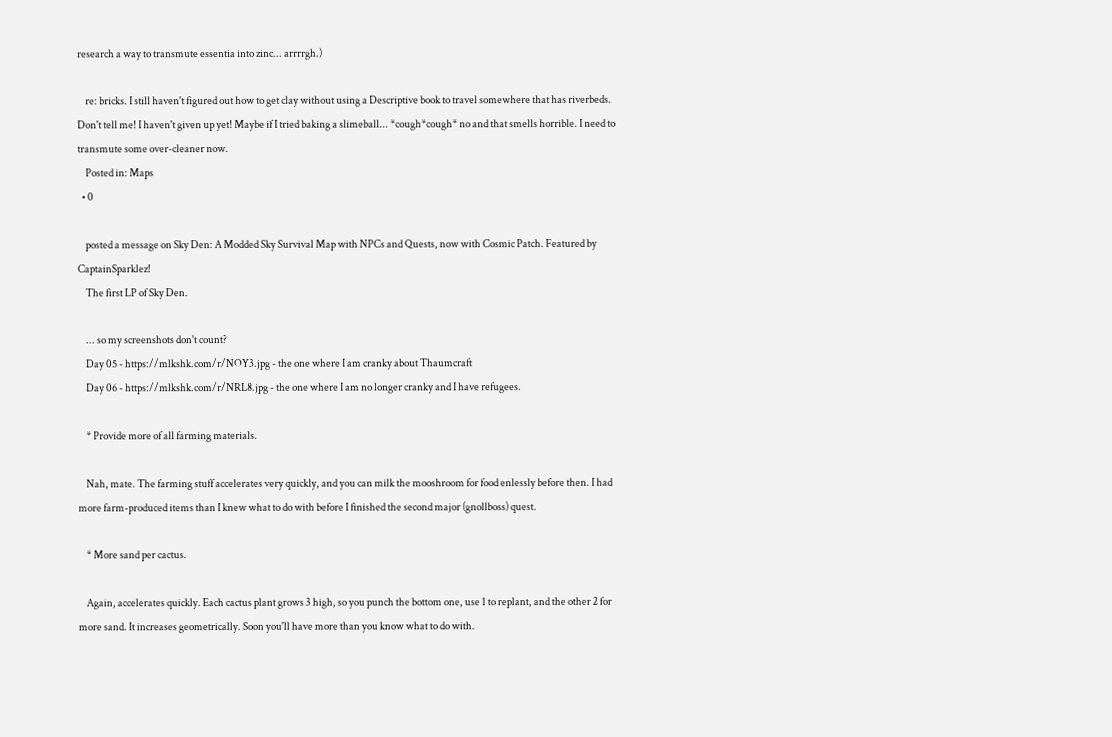research a way to transmute essentia into zinc... arrrrgh.)

    re: bricks. I still haven't figured out how to get clay without using a Descriptive book to travel somewhere that has riverbeds. Don't tell me! I haven't given up yet! Maybe if I tried baking a slimeball... *cough*cough* no and that smells horrible. I need to transmute some over-cleaner now.
    Posted in: Maps
  • 0

    posted a message on Sky Den: A Modded Sky Survival Map with NPCs and Quests, now with Cosmic Patch. Featured by CaptainSparklez!
    The first LP of Sky Den.

    ... so my screenshots don't count?
    Day 05 - https://mlkshk.com/r/NOY3.jpg - the one where I am cranky about Thaumcraft
    Day 06 - https://mlkshk.com/r/NRL8.jpg - the one where I am no longer cranky and I have refugees.

    * Provide more of all farming materials.

    Nah, mate. The farming stuff accelerates very quickly, and you can milk the mooshroom for food enlessly before then. I had more farm-produced items than I knew what to do with before I finished the second major (gnollboss) quest.

    * More sand per cactus.

    Again, accelerates quickly. Each cactus plant grows 3 high, so you punch the bottom one, use 1 to replant, and the other 2 for more sand. It increases geometrically. Soon you'll have more than you know what to do with.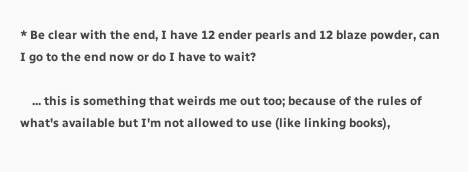* Be clear with the end, I have 12 ender pearls and 12 blaze powder, can I go to the end now or do I have to wait?

    ... this is something that weirds me out too; because of the rules of what's available but I'm not allowed to use (like linking books),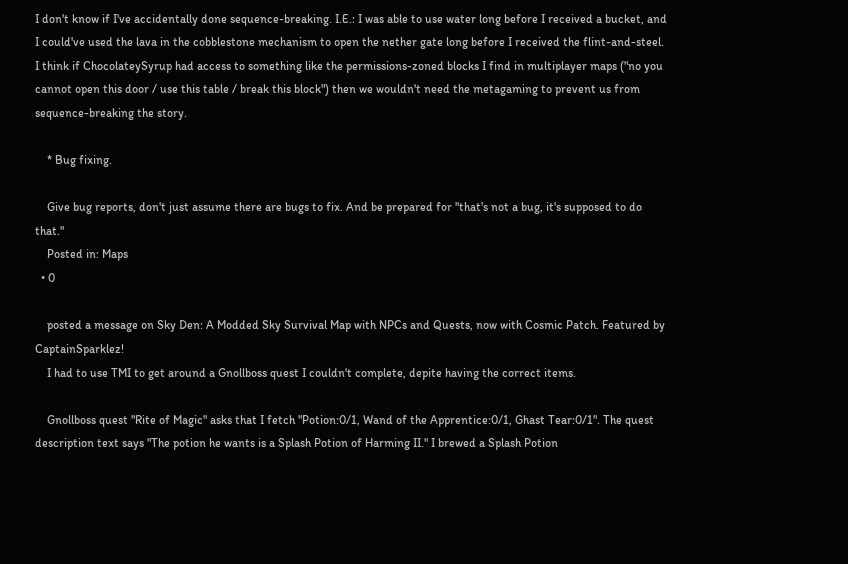I don't know if I've accidentally done sequence-breaking. I.E.: I was able to use water long before I received a bucket, and I could've used the lava in the cobblestone mechanism to open the nether gate long before I received the flint-and-steel. I think if ChocolateySyrup had access to something like the permissions-zoned blocks I find in multiplayer maps ("no you cannot open this door / use this table / break this block") then we wouldn't need the metagaming to prevent us from sequence-breaking the story.

    * Bug fixing.

    Give bug reports, don't just assume there are bugs to fix. And be prepared for "that's not a bug, it's supposed to do that."
    Posted in: Maps
  • 0

    posted a message on Sky Den: A Modded Sky Survival Map with NPCs and Quests, now with Cosmic Patch. Featured by CaptainSparklez!
    I had to use TMI to get around a Gnollboss quest I couldn't complete, depite having the correct items.

    Gnollboss quest "Rite of Magic" asks that I fetch "Potion:0/1, Wand of the Apprentice:0/1, Ghast Tear:0/1". The quest description text says "The potion he wants is a Splash Potion of Harming II." I brewed a Splash Potion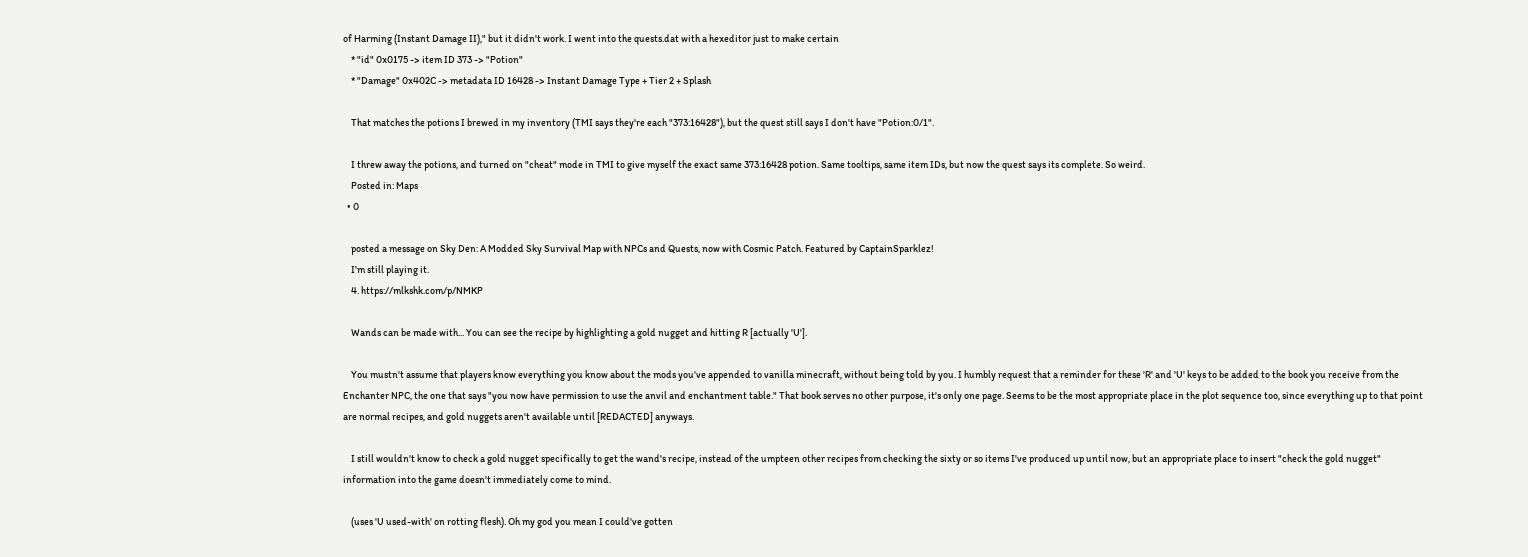of Harming (Instant Damage II)," but it didn't work. I went into the quests.dat with a hexeditor just to make certain
    * "id" 0x0175 -> item ID 373 -> "Potion"
    * "Damage" 0x402C -> metadata ID 16428 -> Instant Damage Type + Tier 2 + Splash

    That matches the potions I brewed in my inventory (TMI says they're each "373:16428"), but the quest still says I don't have "Potion:0/1".

    I threw away the potions, and turned on "cheat" mode in TMI to give myself the exact same 373:16428 potion. Same tooltips, same item IDs, but now the quest says its complete. So weird.
    Posted in: Maps
  • 0

    posted a message on Sky Den: A Modded Sky Survival Map with NPCs and Quests, now with Cosmic Patch. Featured by CaptainSparklez!
    I'm still playing it.
    4. https://mlkshk.com/p/NMKP

    Wands can be made with... You can see the recipe by highlighting a gold nugget and hitting R [actually 'U'].

    You mustn't assume that players know everything you know about the mods you've appended to vanilla minecraft, without being told by you. I humbly request that a reminder for these 'R' and 'U' keys to be added to the book you receive from the Enchanter NPC, the one that says "you now have permission to use the anvil and enchantment table." That book serves no other purpose, it's only one page. Seems to be the most appropriate place in the plot sequence too, since everything up to that point are normal recipes, and gold nuggets aren't available until [REDACTED] anyways.

    I still wouldn't know to check a gold nugget specifically to get the wand's recipe, instead of the umpteen other recipes from checking the sixty or so items I've produced up until now, but an appropriate place to insert "check the gold nugget" information into the game doesn't immediately come to mind.

    (uses 'U used-with' on rotting flesh). Oh my god you mean I could've gotten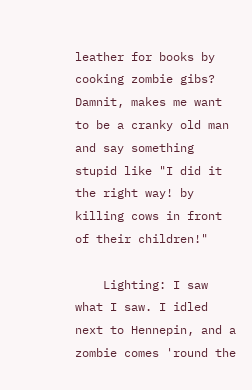leather for books by cooking zombie gibs? Damnit, makes me want to be a cranky old man and say something stupid like "I did it the right way! by killing cows in front of their children!"

    Lighting: I saw what I saw. I idled next to Hennepin, and a zombie comes 'round the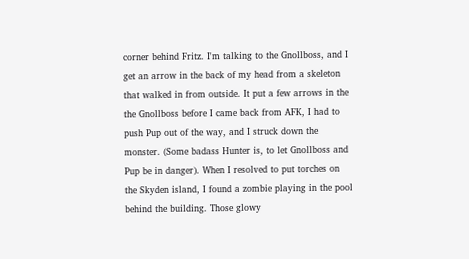corner behind Fritz. I'm talking to the Gnollboss, and I get an arrow in the back of my head from a skeleton that walked in from outside. It put a few arrows in the the Gnollboss before I came back from AFK, I had to push Pup out of the way, and I struck down the monster. (Some badass Hunter is, to let Gnollboss and Pup be in danger). When I resolved to put torches on the Skyden island, I found a zombie playing in the pool behind the building. Those glowy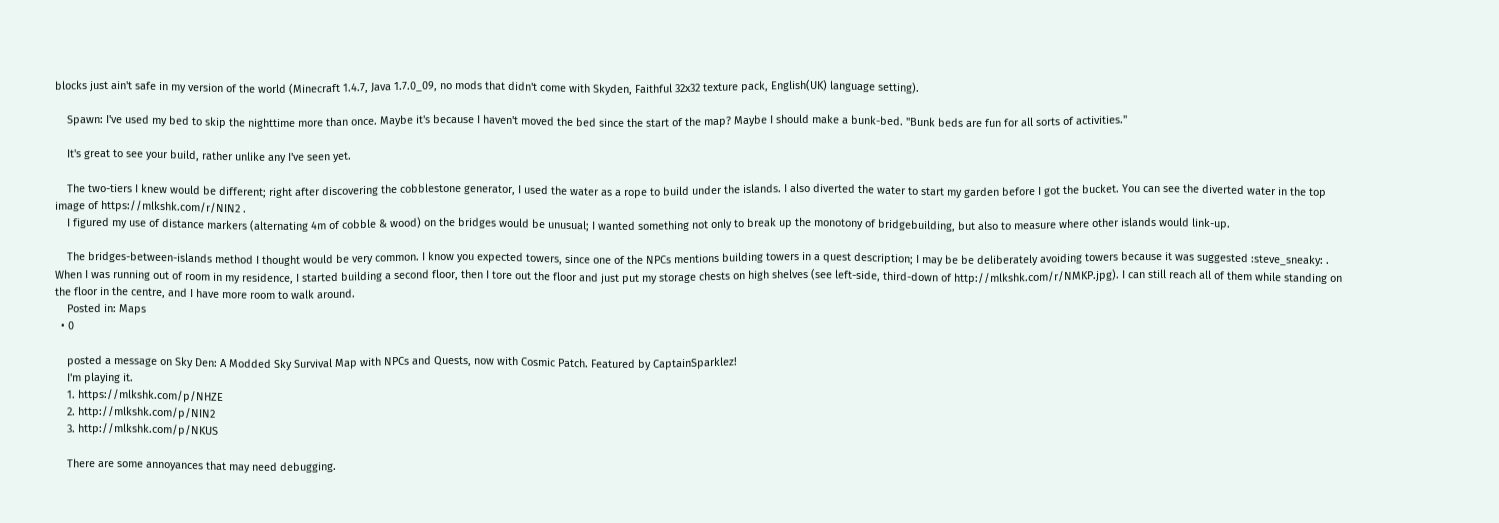blocks just ain't safe in my version of the world (Minecraft 1.4.7, Java 1.7.0_09, no mods that didn't come with Skyden, Faithful 32x32 texture pack, English(UK) language setting).

    Spawn: I've used my bed to skip the nighttime more than once. Maybe it's because I haven't moved the bed since the start of the map? Maybe I should make a bunk-bed. "Bunk beds are fun for all sorts of activities."

    It's great to see your build, rather unlike any I've seen yet.

    The two-tiers I knew would be different; right after discovering the cobblestone generator, I used the water as a rope to build under the islands. I also diverted the water to start my garden before I got the bucket. You can see the diverted water in the top image of https://mlkshk.com/r/NIN2 .
    I figured my use of distance markers (alternating 4m of cobble & wood) on the bridges would be unusual; I wanted something not only to break up the monotony of bridgebuilding, but also to measure where other islands would link-up.

    The bridges-between-islands method I thought would be very common. I know you expected towers, since one of the NPCs mentions building towers in a quest description; I may be be deliberately avoiding towers because it was suggested :steve_sneaky: . When I was running out of room in my residence, I started building a second floor, then I tore out the floor and just put my storage chests on high shelves (see left-side, third-down of http://mlkshk.com/r/NMKP.jpg). I can still reach all of them while standing on the floor in the centre, and I have more room to walk around.
    Posted in: Maps
  • 0

    posted a message on Sky Den: A Modded Sky Survival Map with NPCs and Quests, now with Cosmic Patch. Featured by CaptainSparklez!
    I'm playing it.
    1. https://mlkshk.com/p/NHZE
    2. http://mlkshk.com/p/NIN2
    3. http://mlkshk.com/p/NKUS

    There are some annoyances that may need debugging.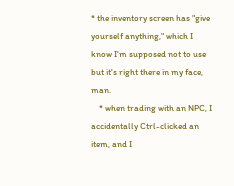* the inventory screen has "give yourself anything," which I know I'm supposed not to use but it's right there in my face, man.
    * when trading with an NPC, I accidentally Ctrl-clicked an item, and I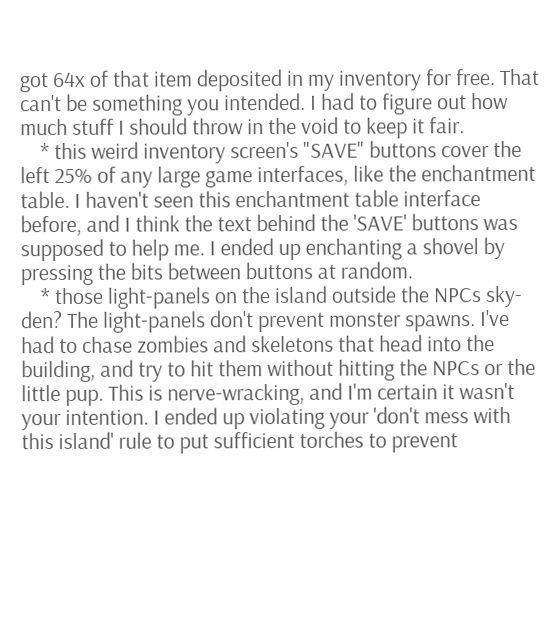got 64x of that item deposited in my inventory for free. That can't be something you intended. I had to figure out how much stuff I should throw in the void to keep it fair.
    * this weird inventory screen's "SAVE" buttons cover the left 25% of any large game interfaces, like the enchantment table. I haven't seen this enchantment table interface before, and I think the text behind the 'SAVE' buttons was supposed to help me. I ended up enchanting a shovel by pressing the bits between buttons at random.
    * those light-panels on the island outside the NPCs sky-den? The light-panels don't prevent monster spawns. I've had to chase zombies and skeletons that head into the building, and try to hit them without hitting the NPCs or the little pup. This is nerve-wracking, and I'm certain it wasn't your intention. I ended up violating your 'don't mess with this island' rule to put sufficient torches to prevent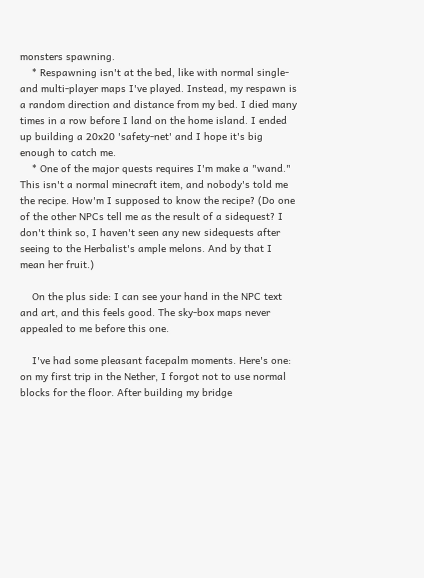monsters spawning.
    * Respawning isn't at the bed, like with normal single- and multi-player maps I've played. Instead, my respawn is a random direction and distance from my bed. I died many times in a row before I land on the home island. I ended up building a 20x20 'safety-net' and I hope it's big enough to catch me.
    * One of the major quests requires I'm make a "wand." This isn't a normal minecraft item, and nobody's told me the recipe. How'm I supposed to know the recipe? (Do one of the other NPCs tell me as the result of a sidequest? I don't think so, I haven't seen any new sidequests after seeing to the Herbalist's ample melons. And by that I mean her fruit.)

    On the plus side: I can see your hand in the NPC text and art, and this feels good. The sky-box maps never appealed to me before this one.

    I've had some pleasant facepalm moments. Here's one: on my first trip in the Nether, I forgot not to use normal blocks for the floor. After building my bridge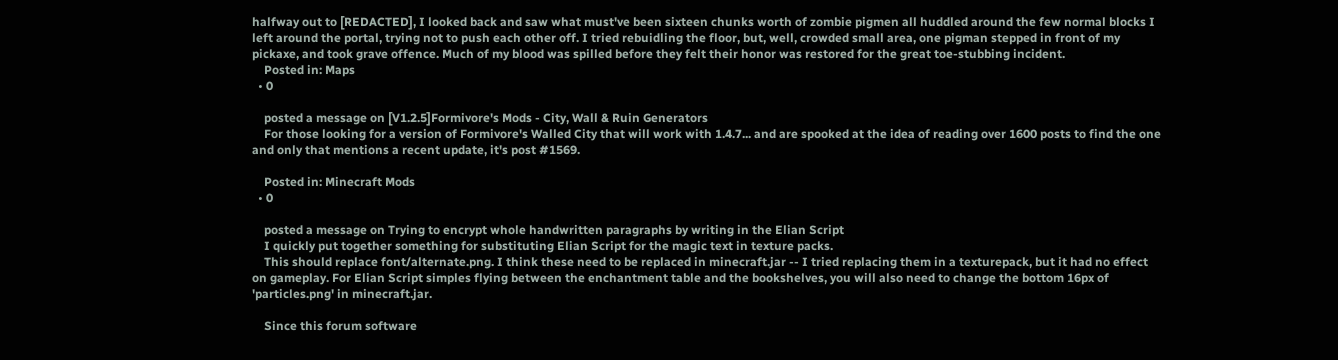halfway out to [REDACTED], I looked back and saw what must've been sixteen chunks worth of zombie pigmen all huddled around the few normal blocks I left around the portal, trying not to push each other off. I tried rebuidling the floor, but, well, crowded small area, one pigman stepped in front of my pickaxe, and took grave offence. Much of my blood was spilled before they felt their honor was restored for the great toe-stubbing incident.
    Posted in: Maps
  • 0

    posted a message on [V1.2.5]Formivore's Mods - City, Wall & Ruin Generators
    For those looking for a version of Formivore's Walled City that will work with 1.4.7... and are spooked at the idea of reading over 1600 posts to find the one and only that mentions a recent update, it's post #1569.

    Posted in: Minecraft Mods
  • 0

    posted a message on Trying to encrypt whole handwritten paragraphs by writing in the Elian Script
    I quickly put together something for substituting Elian Script for the magic text in texture packs.
    This should replace font/alternate.png. I think these need to be replaced in minecraft.jar -- I tried replacing them in a texturepack, but it had no effect on gameplay. For Elian Script simples flying between the enchantment table and the bookshelves, you will also need to change the bottom 16px of 'particles.png' in minecraft.jar.

    Since this forum software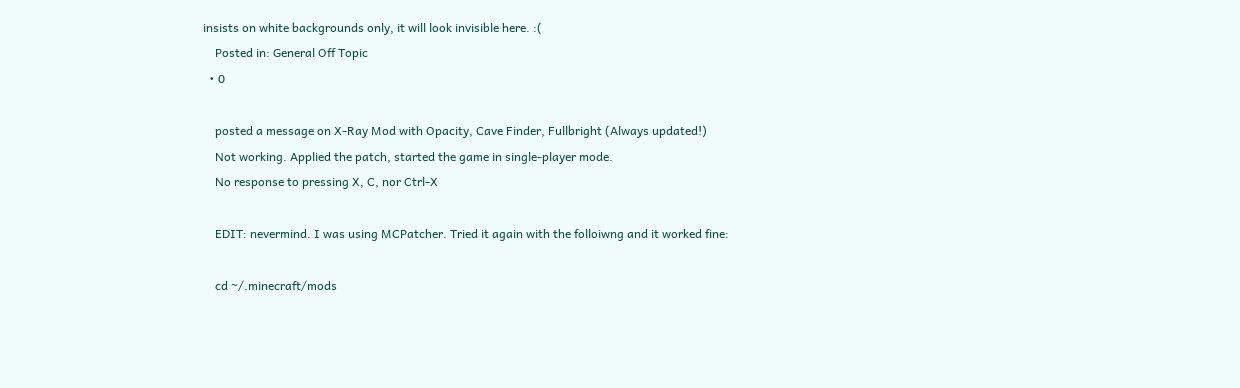insists on white backgrounds only, it will look invisible here. :(
    Posted in: General Off Topic
  • 0

    posted a message on X-Ray Mod with Opacity, Cave Finder, Fullbright (Always updated!)
    Not working. Applied the patch, started the game in single-player mode.
    No response to pressing X, C, nor Ctrl-X

    EDIT: nevermind. I was using MCPatcher. Tried it again with the folloiwng and it worked fine:

    cd ~/.minecraft/mods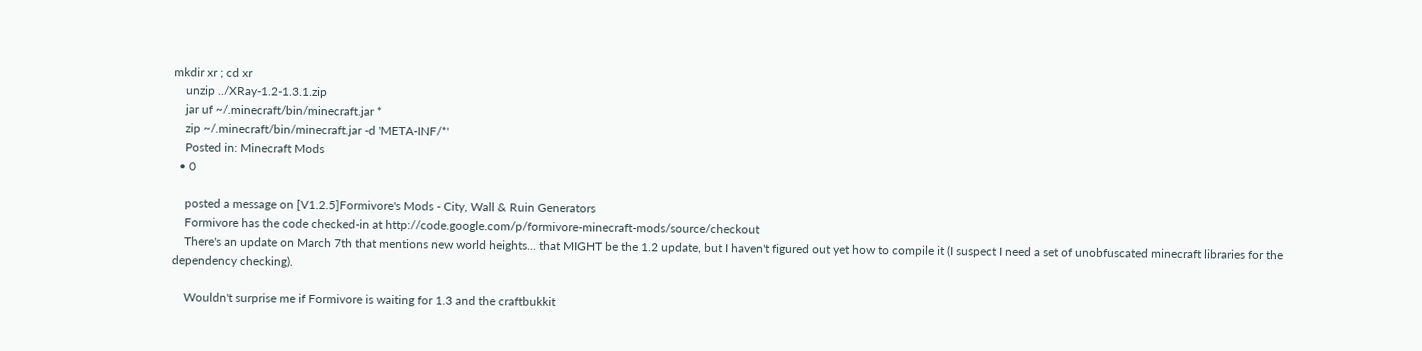mkdir xr ; cd xr
    unzip ../XRay-1.2-1.3.1.zip
    jar uf ~/.minecraft/bin/minecraft.jar *
    zip ~/.minecraft/bin/minecraft.jar -d 'META-INF/*'
    Posted in: Minecraft Mods
  • 0

    posted a message on [V1.2.5]Formivore's Mods - City, Wall & Ruin Generators
    Formivore has the code checked-in at http://code.google.com/p/formivore-minecraft-mods/source/checkout
    There's an update on March 7th that mentions new world heights... that MIGHT be the 1.2 update, but I haven't figured out yet how to compile it (I suspect I need a set of unobfuscated minecraft libraries for the dependency checking).

    Wouldn't surprise me if Formivore is waiting for 1.3 and the craftbukkit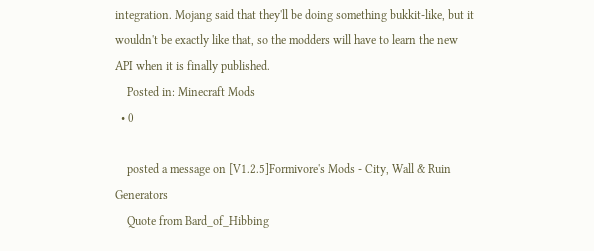integration. Mojang said that they'll be doing something bukkit-like, but it wouldn't be exactly like that, so the modders will have to learn the new API when it is finally published.
    Posted in: Minecraft Mods
  • 0

    posted a message on [V1.2.5]Formivore's Mods - City, Wall & Ruin Generators
    Quote from Bard_of_Hibbing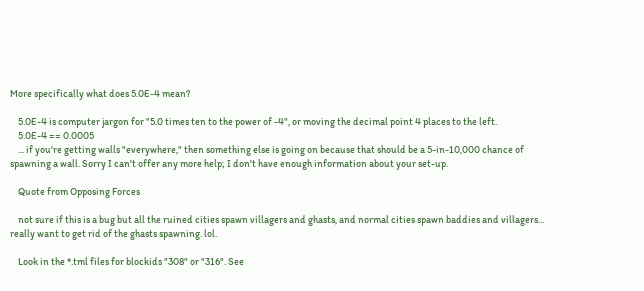More specifically what does 5.0E-4 mean?

    5.0E-4 is computer jargon for "5.0 times ten to the power of -4", or moving the decimal point 4 places to the left.
    5.0E-4 == 0.0005
    ... if you're getting walls "everywhere," then something else is going on because that should be a 5-in-10,000 chance of spawning a wall. Sorry I can't offer any more help; I don't have enough information about your set-up.

    Quote from Opposing Forces

    not sure if this is a bug but all the ruined cities spawn villagers and ghasts, and normal cities spawn baddies and villagers... really want to get rid of the ghasts spawning. lol.

    Look in the *.tml files for blockids "308" or "316". See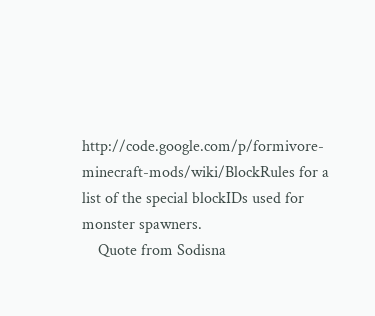http://code.google.com/p/formivore-minecraft-mods/wiki/BlockRules for a list of the special blockIDs used for monster spawners.
    Quote from Sodisna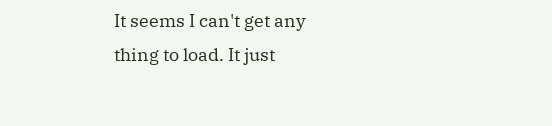It seems I can't get any thing to load. It just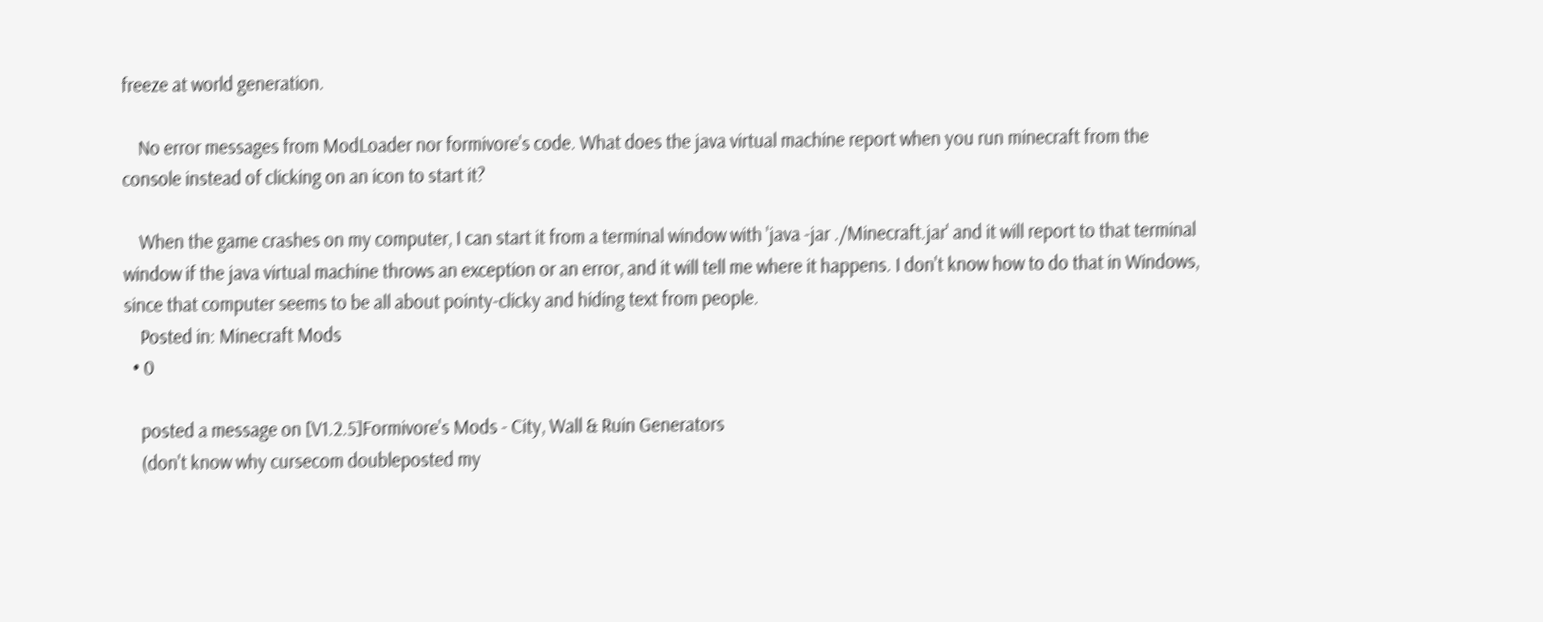freeze at world generation.

    No error messages from ModLoader nor formivore's code. What does the java virtual machine report when you run minecraft from the console instead of clicking on an icon to start it?

    When the game crashes on my computer, I can start it from a terminal window with 'java -jar ./Minecraft.jar' and it will report to that terminal window if the java virtual machine throws an exception or an error, and it will tell me where it happens. I don't know how to do that in Windows, since that computer seems to be all about pointy-clicky and hiding text from people.
    Posted in: Minecraft Mods
  • 0

    posted a message on [V1.2.5]Formivore's Mods - City, Wall & Ruin Generators
    (don't know why cursecom doubleposted my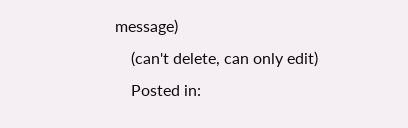message)
    (can't delete, can only edit)
    Posted in: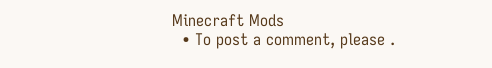Minecraft Mods
  • To post a comment, please .